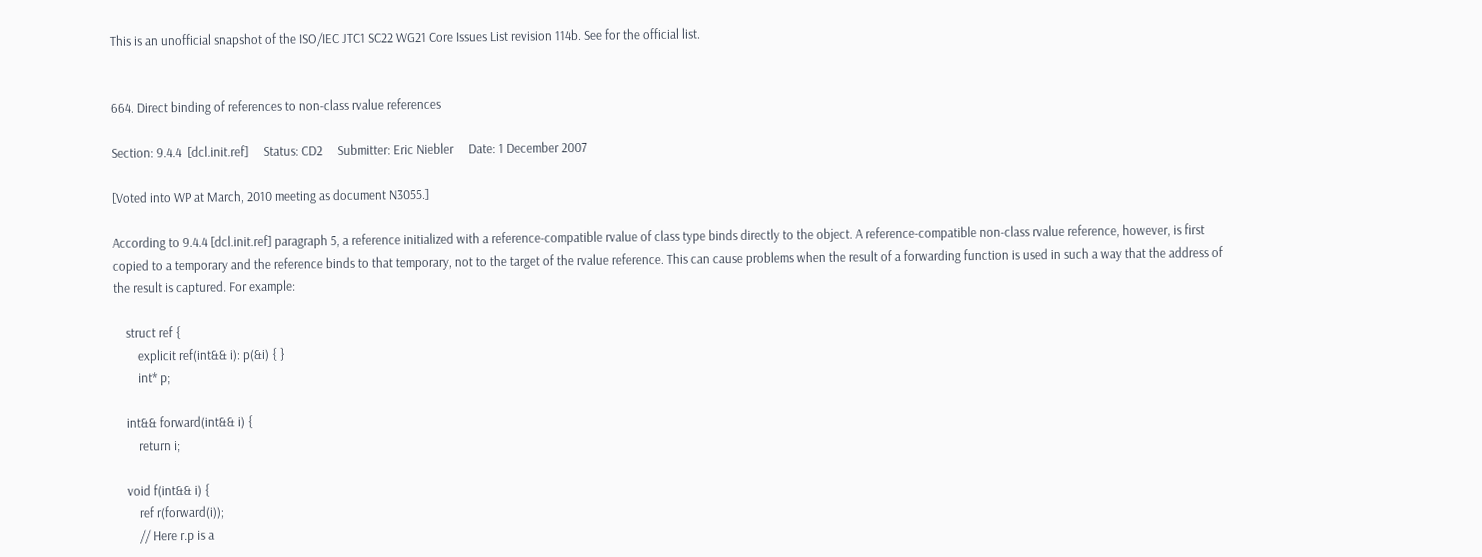This is an unofficial snapshot of the ISO/IEC JTC1 SC22 WG21 Core Issues List revision 114b. See for the official list.


664. Direct binding of references to non-class rvalue references

Section: 9.4.4  [dcl.init.ref]     Status: CD2     Submitter: Eric Niebler     Date: 1 December 2007

[Voted into WP at March, 2010 meeting as document N3055.]

According to 9.4.4 [dcl.init.ref] paragraph 5, a reference initialized with a reference-compatible rvalue of class type binds directly to the object. A reference-compatible non-class rvalue reference, however, is first copied to a temporary and the reference binds to that temporary, not to the target of the rvalue reference. This can cause problems when the result of a forwarding function is used in such a way that the address of the result is captured. For example:

    struct ref {
        explicit ref(int&& i): p(&i) { }
        int* p;

    int&& forward(int&& i) {
        return i;

    void f(int&& i) {
        ref r(forward(i));
        // Here r.p is a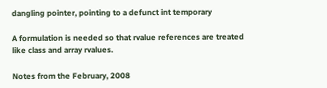dangling pointer, pointing to a defunct int temporary

A formulation is needed so that rvalue references are treated like class and array rvalues.

Notes from the February, 2008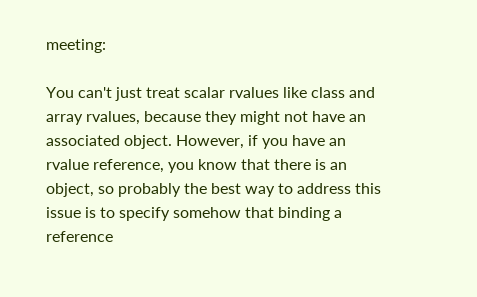meeting:

You can't just treat scalar rvalues like class and array rvalues, because they might not have an associated object. However, if you have an rvalue reference, you know that there is an object, so probably the best way to address this issue is to specify somehow that binding a reference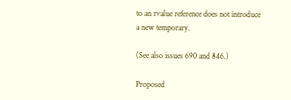to an rvalue reference does not introduce a new temporary.

(See also issues 690 and 846.)

Proposed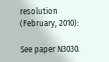resolution (February, 2010):

See paper N3030.